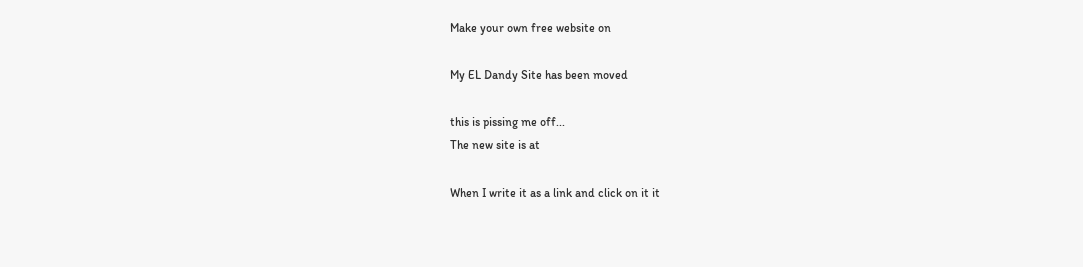Make your own free website on

My EL Dandy Site has been moved

this is pissing me off...
The new site is at

When I write it as a link and click on it it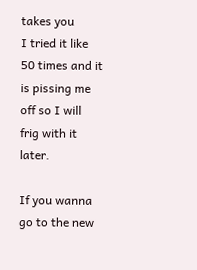takes you
I tried it like 50 times and it is pissing me off so I will frig with it later.

If you wanna go to the new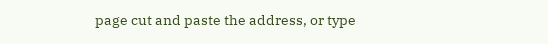page cut and paste the address, or type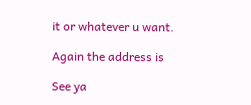it or whatever u want.

Again the address is

See ya